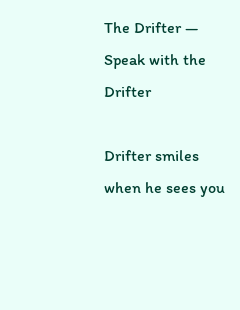The Drifter — Speak with the Drifter

Drifter smiles when he sees you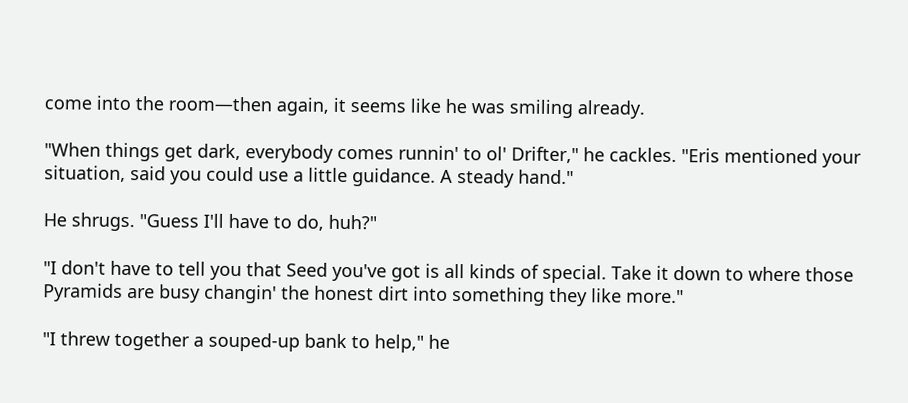come into the room—then again, it seems like he was smiling already.

"When things get dark, everybody comes runnin' to ol' Drifter," he cackles. "Eris mentioned your situation, said you could use a little guidance. A steady hand."

He shrugs. "Guess I'll have to do, huh?"

"I don't have to tell you that Seed you've got is all kinds of special. Take it down to where those Pyramids are busy changin' the honest dirt into something they like more."

"I threw together a souped-up bank to help," he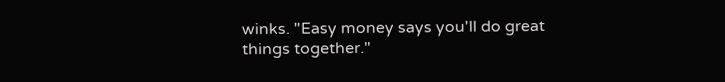winks. "Easy money says you'll do great things together."